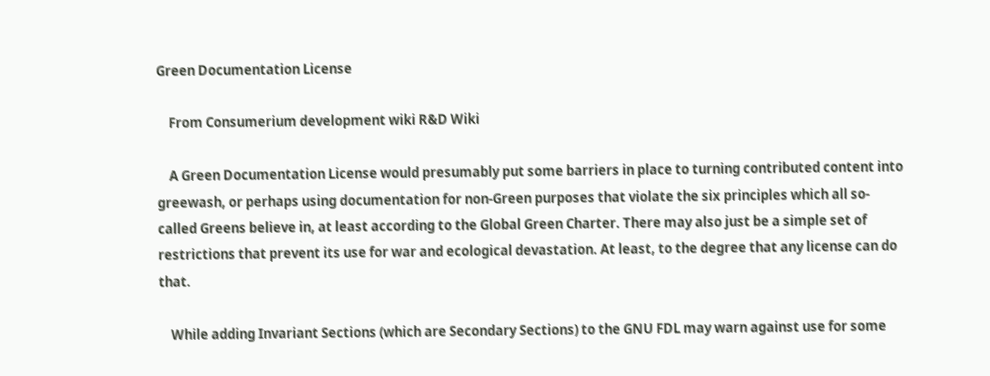Green Documentation License

    From Consumerium development wiki R&D Wiki

    A Green Documentation License would presumably put some barriers in place to turning contributed content into greewash, or perhaps using documentation for non-Green purposes that violate the six principles which all so-called Greens believe in, at least according to the Global Green Charter. There may also just be a simple set of restrictions that prevent its use for war and ecological devastation. At least, to the degree that any license can do that.

    While adding Invariant Sections (which are Secondary Sections) to the GNU FDL may warn against use for some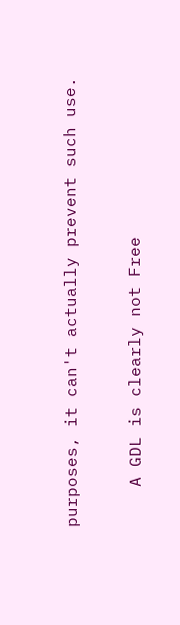purposes, it can't actually prevent such use.

    A GDL is clearly not Free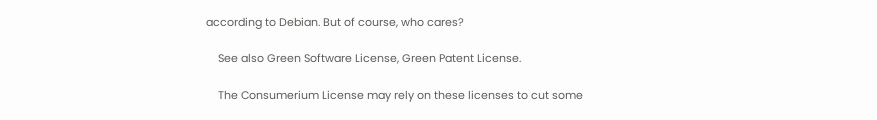according to Debian. But of course, who cares?

    See also Green Software License, Green Patent License.

    The Consumerium License may rely on these licenses to cut some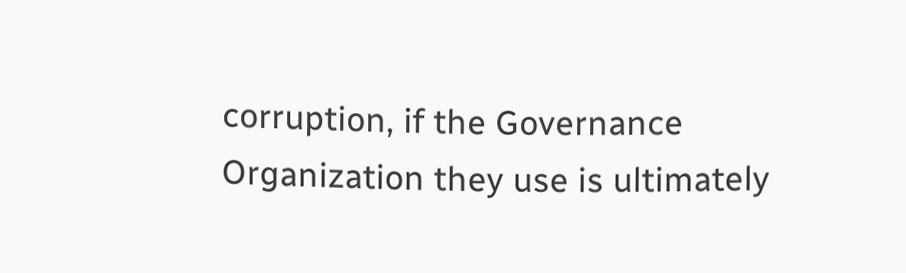corruption, if the Governance Organization they use is ultimately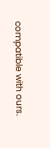compatible with ours.